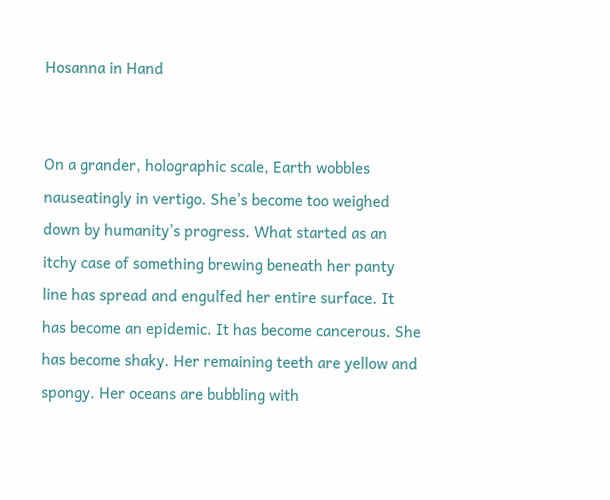Hosanna in Hand


On a grander, holographic scale, Earth wobbles nauseatingly in vertigo. She’s become too weighed down by humanity’s progress. What started as an itchy case of something brewing beneath her panty line has spread and engulfed her entire surface. It has become an epidemic. It has become cancerous. She has become shaky. Her remaining teeth are yellow and spongy. Her oceans are bubbling with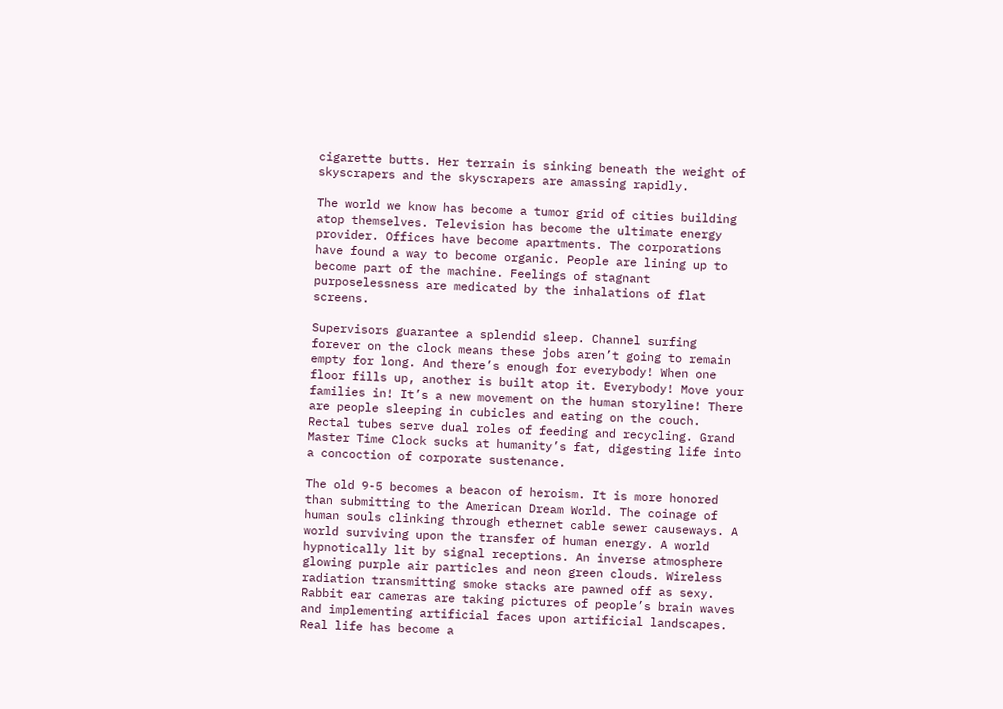cigarette butts. Her terrain is sinking beneath the weight of skyscrapers and the skyscrapers are amassing rapidly.

The world we know has become a tumor grid of cities building atop themselves. Television has become the ultimate energy provider. Offices have become apartments. The corporations have found a way to become organic. People are lining up to become part of the machine. Feelings of stagnant purposelessness are medicated by the inhalations of flat screens.

Supervisors guarantee a splendid sleep. Channel surfing forever on the clock means these jobs aren’t going to remain empty for long. And there’s enough for everybody! When one floor fills up, another is built atop it. Everybody! Move your families in! It’s a new movement on the human storyline! There are people sleeping in cubicles and eating on the couch. Rectal tubes serve dual roles of feeding and recycling. Grand Master Time Clock sucks at humanity’s fat, digesting life into a concoction of corporate sustenance.

The old 9-5 becomes a beacon of heroism. It is more honored than submitting to the American Dream World. The coinage of human souls clinking through ethernet cable sewer causeways. A world surviving upon the transfer of human energy. A world hypnotically lit by signal receptions. An inverse atmosphere glowing purple air particles and neon green clouds. Wireless radiation transmitting smoke stacks are pawned off as sexy. Rabbit ear cameras are taking pictures of people’s brain waves and implementing artificial faces upon artificial landscapes. Real life has become a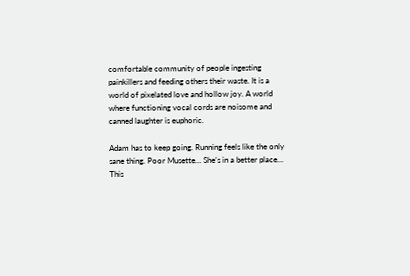comfortable community of people ingesting painkillers and feeding others their waste. It is a world of pixelated love and hollow joy. A world where functioning vocal cords are noisome and canned laughter is euphoric.

Adam has to keep going. Running feels like the only sane thing. Poor Musette… She’s in a better place… This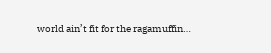world ain’t fit for the ragamuffin…